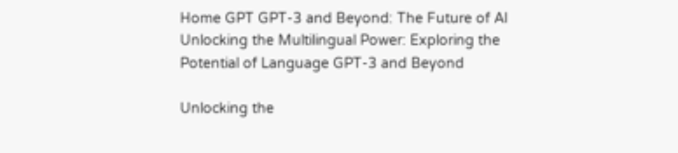Home GPT GPT-3 and Beyond: The Future of AI Unlocking the Multilingual Power: Exploring the Potential of Language GPT-3 and Beyond

Unlocking the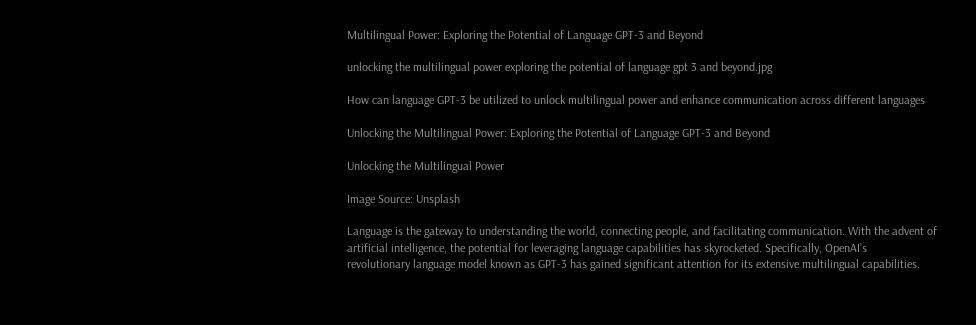Multilingual Power: Exploring the Potential of Language GPT-3 and Beyond

unlocking the multilingual power exploring the potential of language gpt 3 and beyond.jpg

How can language GPT-3 be utilized to unlock multilingual power and enhance communication across different languages

Unlocking the Multilingual Power: Exploring the Potential of Language GPT-3 and Beyond

Unlocking the Multilingual Power

Image Source: Unsplash

Language is the gateway to understanding the world, connecting people, and facilitating communication. With the advent of
artificial intelligence, the potential for leveraging language capabilities has skyrocketed. Specifically, OpenAI’s
revolutionary language model known as GPT-3 has gained significant attention for its extensive multilingual capabilities.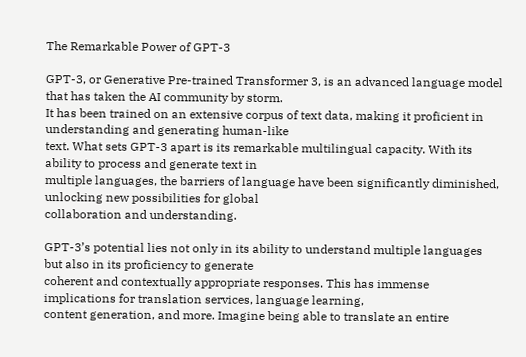The Remarkable Power of GPT-3

GPT-3, or Generative Pre-trained Transformer 3, is an advanced language model that has taken the AI community by storm.
It has been trained on an extensive corpus of text data, making it proficient in understanding and generating human-like
text. What sets GPT-3 apart is its remarkable multilingual capacity. With its ability to process and generate text in
multiple languages, the barriers of language have been significantly diminished, unlocking new possibilities for global
collaboration and understanding.

GPT-3’s potential lies not only in its ability to understand multiple languages but also in its proficiency to generate
coherent and contextually appropriate responses. This has immense implications for translation services, language learning,
content generation, and more. Imagine being able to translate an entire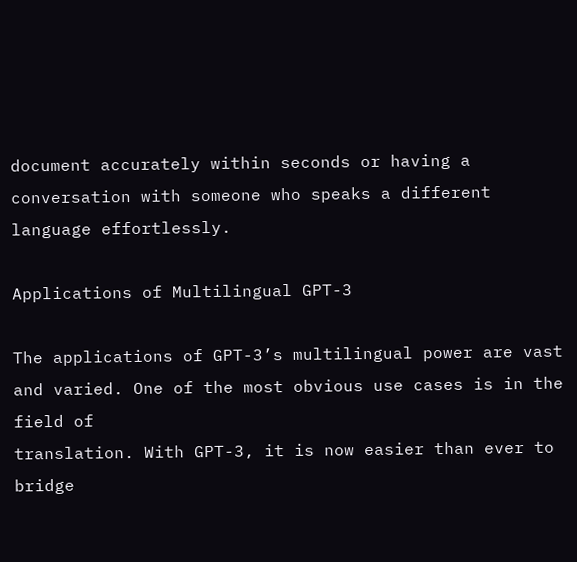document accurately within seconds or having a
conversation with someone who speaks a different language effortlessly.

Applications of Multilingual GPT-3

The applications of GPT-3’s multilingual power are vast and varied. One of the most obvious use cases is in the field of
translation. With GPT-3, it is now easier than ever to bridge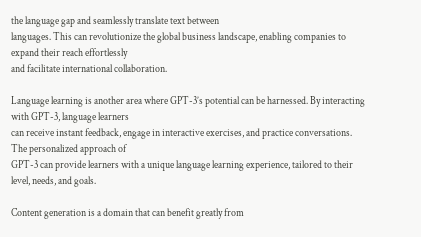the language gap and seamlessly translate text between
languages. This can revolutionize the global business landscape, enabling companies to expand their reach effortlessly
and facilitate international collaboration.

Language learning is another area where GPT-3’s potential can be harnessed. By interacting with GPT-3, language learners
can receive instant feedback, engage in interactive exercises, and practice conversations. The personalized approach of
GPT-3 can provide learners with a unique language learning experience, tailored to their level, needs, and goals.

Content generation is a domain that can benefit greatly from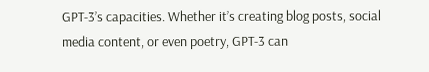GPT-3’s capacities. Whether it’s creating blog posts, social
media content, or even poetry, GPT-3 can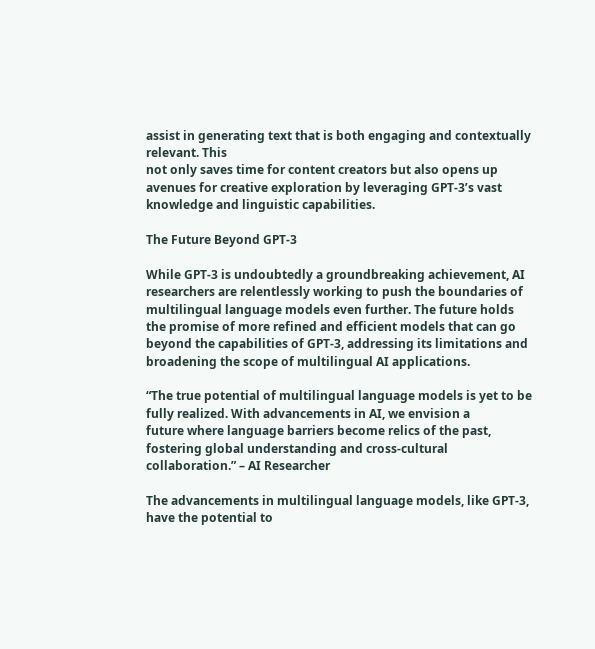assist in generating text that is both engaging and contextually relevant. This
not only saves time for content creators but also opens up avenues for creative exploration by leveraging GPT-3’s vast
knowledge and linguistic capabilities.

The Future Beyond GPT-3

While GPT-3 is undoubtedly a groundbreaking achievement, AI researchers are relentlessly working to push the boundaries of
multilingual language models even further. The future holds the promise of more refined and efficient models that can go
beyond the capabilities of GPT-3, addressing its limitations and broadening the scope of multilingual AI applications.

“The true potential of multilingual language models is yet to be fully realized. With advancements in AI, we envision a
future where language barriers become relics of the past, fostering global understanding and cross-cultural
collaboration.” – AI Researcher

The advancements in multilingual language models, like GPT-3, have the potential to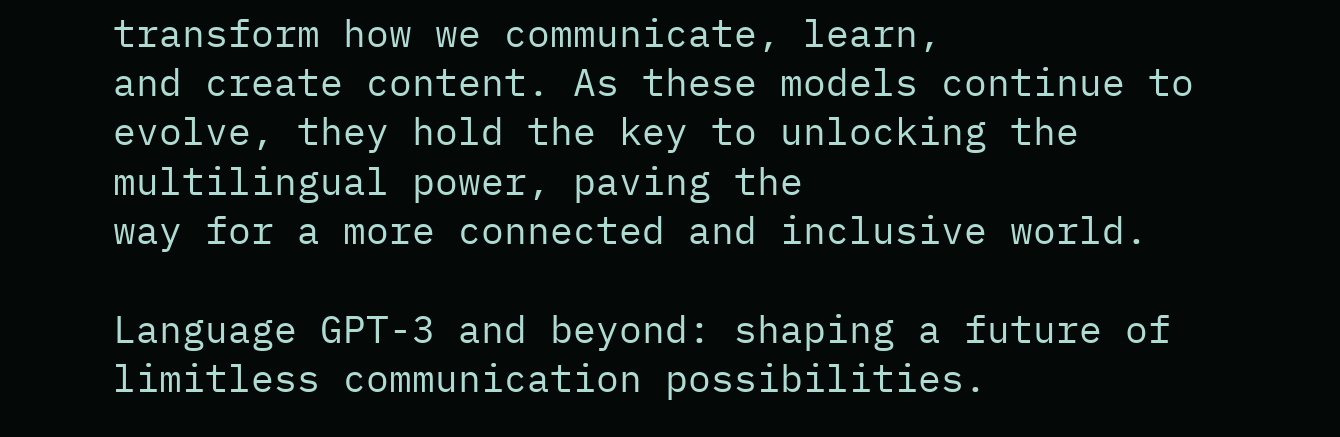transform how we communicate, learn,
and create content. As these models continue to evolve, they hold the key to unlocking the multilingual power, paving the
way for a more connected and inclusive world.

Language GPT-3 and beyond: shaping a future of limitless communication possibilities.